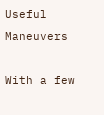Useful Maneuvers

With a few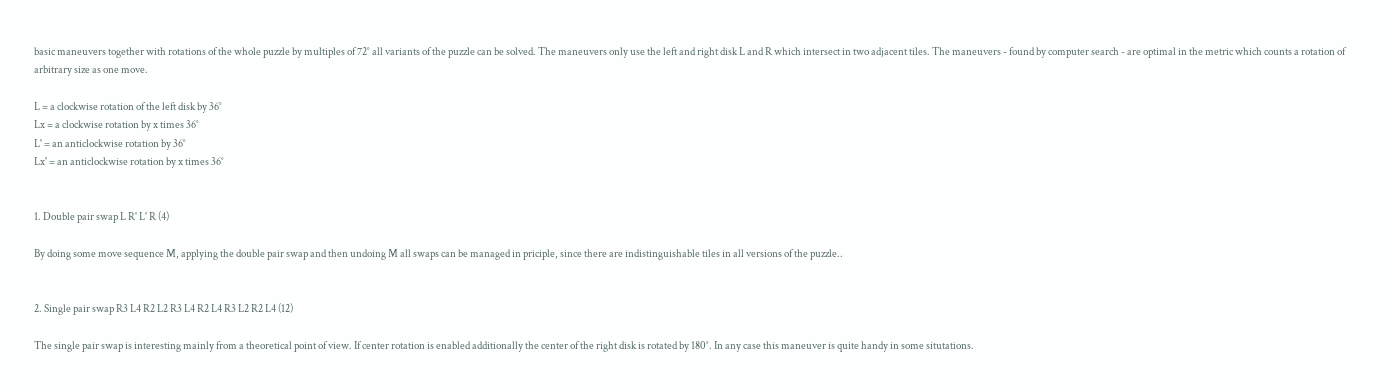basic maneuvers together with rotations of the whole puzzle by multiples of 72° all variants of the puzzle can be solved. The maneuvers only use the left and right disk L and R which intersect in two adjacent tiles. The maneuvers - found by computer search - are optimal in the metric which counts a rotation of arbitrary size as one move.

L = a clockwise rotation of the left disk by 36°
Lx = a clockwise rotation by x times 36°
L' = an anticlockwise rotation by 36°
Lx' = an anticlockwise rotation by x times 36°


1. Double pair swap L R' L' R (4)

By doing some move sequence M, applying the double pair swap and then undoing M all swaps can be managed in priciple, since there are indistinguishable tiles in all versions of the puzzle..


2. Single pair swap R3 L4 R2 L2 R3 L4 R2 L4 R3 L2 R2 L4 (12)

The single pair swap is interesting mainly from a theoretical point of view. If center rotation is enabled additionally the center of the right disk is rotated by 180°. In any case this maneuver is quite handy in some situtations.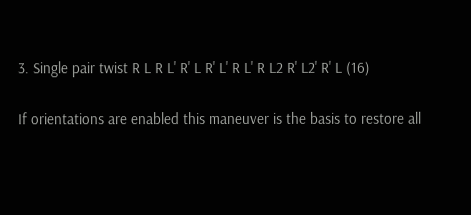3. Single pair twist R L R L' R' L R' L' R L' R L2 R' L2' R' L (16)

If orientations are enabled this maneuver is the basis to restore all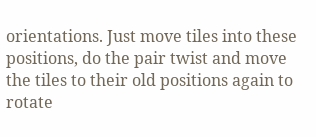orientations. Just move tiles into these positions, do the pair twist and move the tiles to their old positions again to rotate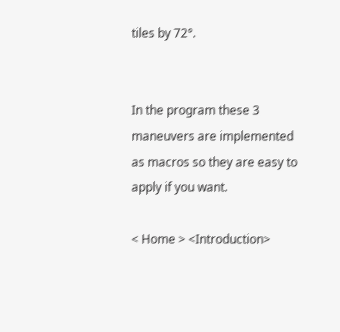tiles by 72°.


In the program these 3 maneuvers are implemented as macros so they are easy to apply if you want.

< Home > <Introduction>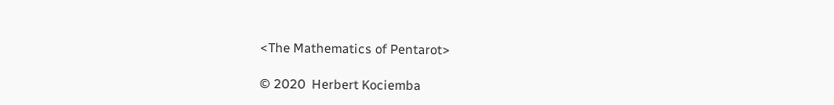<The Mathematics of Pentarot>

© 2020  Herbert Kociemba